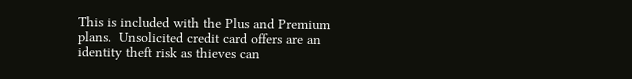This is included with the Plus and Premium plans.  Unsolicited credit card offers are an identity theft risk as thieves can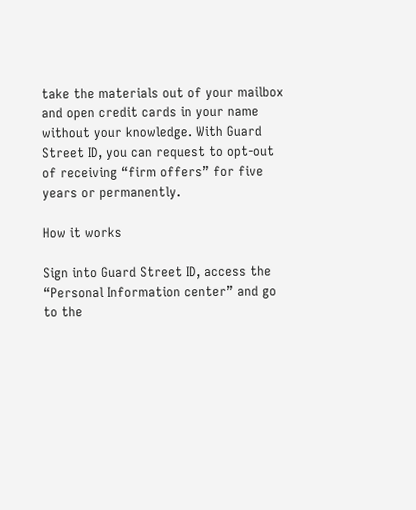take the materials out of your mailbox and open credit cards in your name without your knowledge. With Guard Street ID, you can request to opt-out of receiving “firm offers” for five years or permanently.

How it works

Sign into Guard Street ID, access the “Personal Information center” and go to the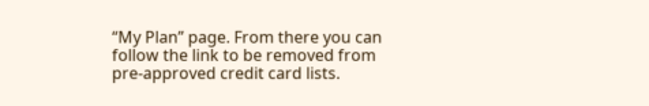“My Plan” page. From there you can follow the link to be removed from pre-approved credit card lists.